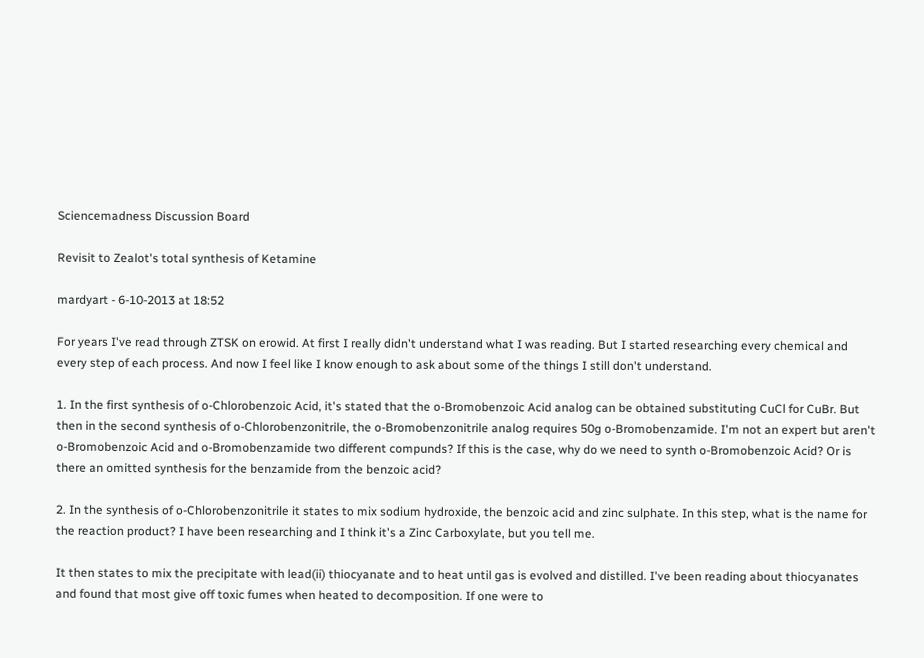Sciencemadness Discussion Board

Revisit to Zealot's total synthesis of Ketamine

mardyart - 6-10-2013 at 18:52

For years I've read through ZTSK on erowid. At first I really didn't understand what I was reading. But I started researching every chemical and every step of each process. And now I feel like I know enough to ask about some of the things I still don't understand.

1. In the first synthesis of o-Chlorobenzoic Acid, it's stated that the o-Bromobenzoic Acid analog can be obtained substituting CuCl for CuBr. But then in the second synthesis of o-Chlorobenzonitrile, the o-Bromobenzonitrile analog requires 50g o-Bromobenzamide. I'm not an expert but aren't o-Bromobenzoic Acid and o-Bromobenzamide two different compunds? If this is the case, why do we need to synth o-Bromobenzoic Acid? Or is there an omitted synthesis for the benzamide from the benzoic acid?

2. In the synthesis of o-Chlorobenzonitrile it states to mix sodium hydroxide, the benzoic acid and zinc sulphate. In this step, what is the name for the reaction product? I have been researching and I think it's a Zinc Carboxylate, but you tell me.

It then states to mix the precipitate with lead(ii) thiocyanate and to heat until gas is evolved and distilled. I've been reading about thiocyanates and found that most give off toxic fumes when heated to decomposition. If one were to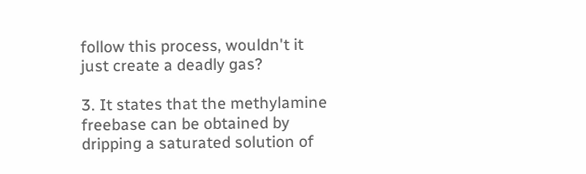follow this process, wouldn't it just create a deadly gas?

3. It states that the methylamine freebase can be obtained by dripping a saturated solution of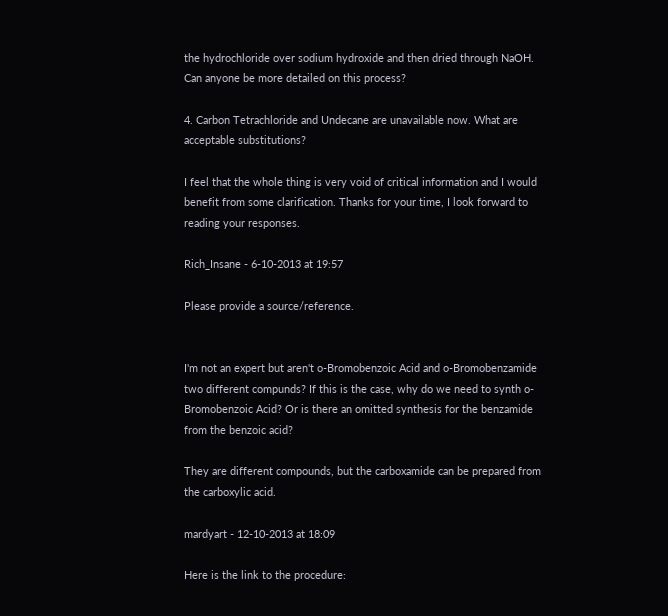the hydrochloride over sodium hydroxide and then dried through NaOH. Can anyone be more detailed on this process?

4. Carbon Tetrachloride and Undecane are unavailable now. What are acceptable substitutions?

I feel that the whole thing is very void of critical information and I would benefit from some clarification. Thanks for your time, I look forward to reading your responses.

Rich_Insane - 6-10-2013 at 19:57

Please provide a source/reference.


I'm not an expert but aren't o-Bromobenzoic Acid and o-Bromobenzamide two different compunds? If this is the case, why do we need to synth o-Bromobenzoic Acid? Or is there an omitted synthesis for the benzamide from the benzoic acid?

They are different compounds, but the carboxamide can be prepared from the carboxylic acid.

mardyart - 12-10-2013 at 18:09

Here is the link to the procedure: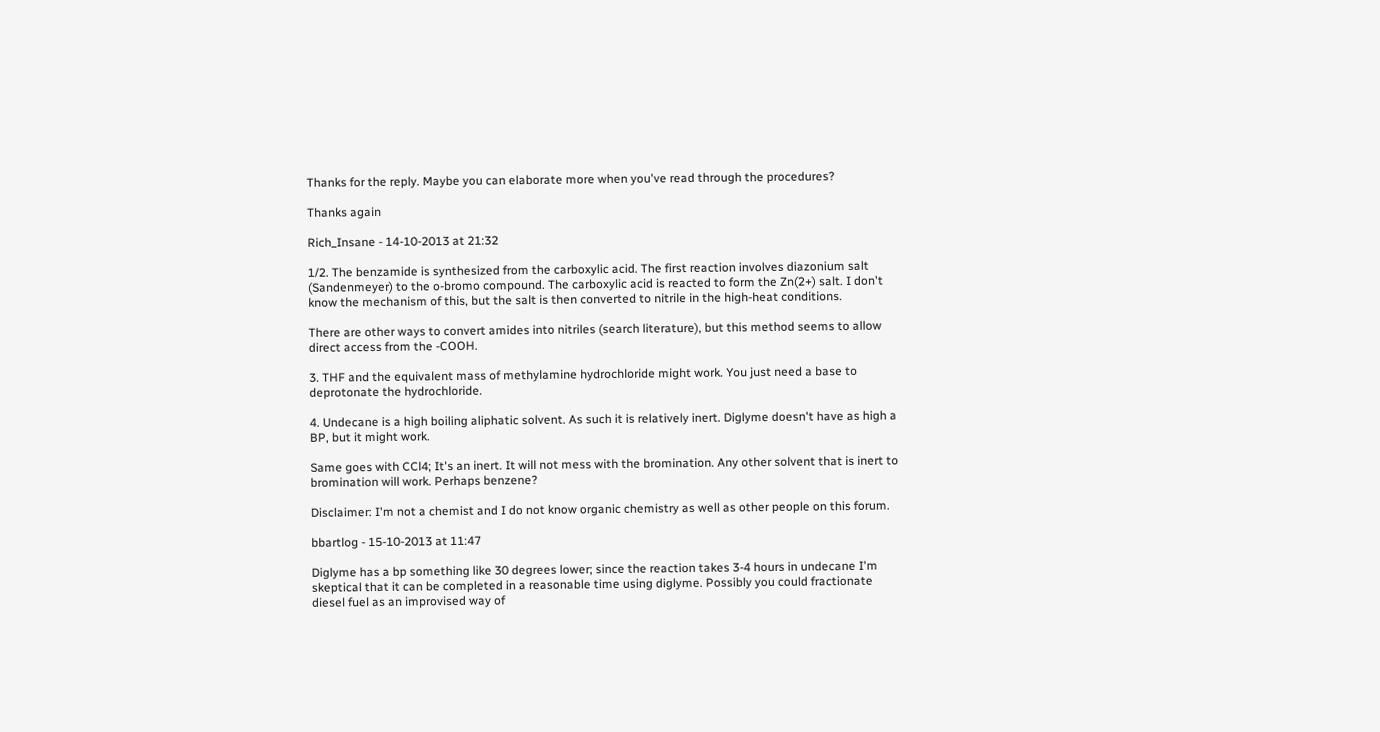Thanks for the reply. Maybe you can elaborate more when you've read through the procedures?

Thanks again

Rich_Insane - 14-10-2013 at 21:32

1/2. The benzamide is synthesized from the carboxylic acid. The first reaction involves diazonium salt (Sandenmeyer) to the o-bromo compound. The carboxylic acid is reacted to form the Zn(2+) salt. I don't know the mechanism of this, but the salt is then converted to nitrile in the high-heat conditions.

There are other ways to convert amides into nitriles (search literature), but this method seems to allow direct access from the -COOH.

3. THF and the equivalent mass of methylamine hydrochloride might work. You just need a base to deprotonate the hydrochloride.

4. Undecane is a high boiling aliphatic solvent. As such it is relatively inert. Diglyme doesn't have as high a BP, but it might work.

Same goes with CCl4; It's an inert. It will not mess with the bromination. Any other solvent that is inert to bromination will work. Perhaps benzene?

Disclaimer: I'm not a chemist and I do not know organic chemistry as well as other people on this forum.

bbartlog - 15-10-2013 at 11:47

Diglyme has a bp something like 30 degrees lower; since the reaction takes 3-4 hours in undecane I'm skeptical that it can be completed in a reasonable time using diglyme. Possibly you could fractionate diesel fuel as an improvised way of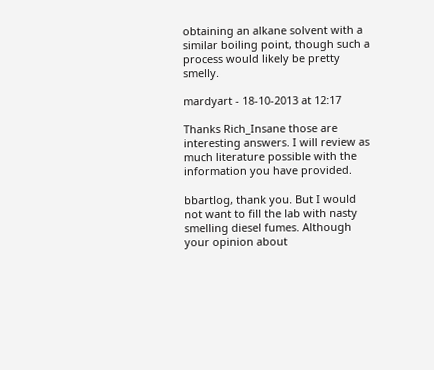obtaining an alkane solvent with a similar boiling point, though such a process would likely be pretty smelly.

mardyart - 18-10-2013 at 12:17

Thanks Rich_Insane those are interesting answers. I will review as much literature possible with the information you have provided.

bbartlog, thank you. But I would not want to fill the lab with nasty smelling diesel fumes. Although your opinion about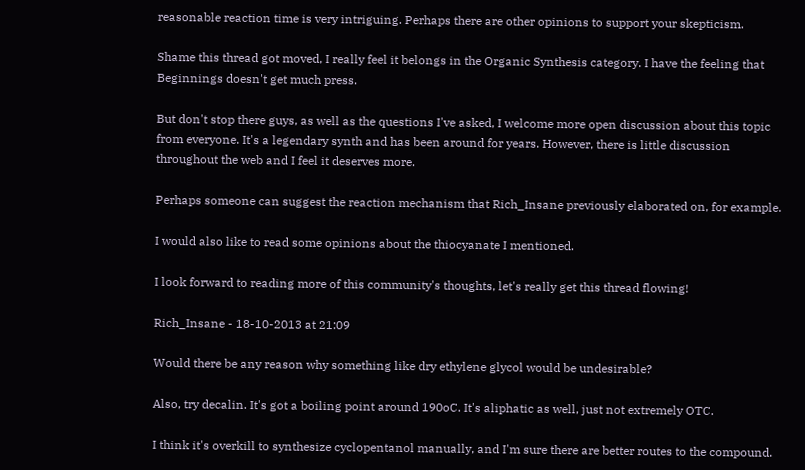reasonable reaction time is very intriguing. Perhaps there are other opinions to support your skepticism.

Shame this thread got moved, I really feel it belongs in the Organic Synthesis category. I have the feeling that Beginnings doesn't get much press.

But don't stop there guys, as well as the questions I've asked, I welcome more open discussion about this topic from everyone. It's a legendary synth and has been around for years. However, there is little discussion throughout the web and I feel it deserves more.

Perhaps someone can suggest the reaction mechanism that Rich_Insane previously elaborated on, for example.

I would also like to read some opinions about the thiocyanate I mentioned.

I look forward to reading more of this community's thoughts, let's really get this thread flowing!

Rich_Insane - 18-10-2013 at 21:09

Would there be any reason why something like dry ethylene glycol would be undesirable?

Also, try decalin. It's got a boiling point around 190oC. It's aliphatic as well, just not extremely OTC.

I think it's overkill to synthesize cyclopentanol manually, and I'm sure there are better routes to the compound.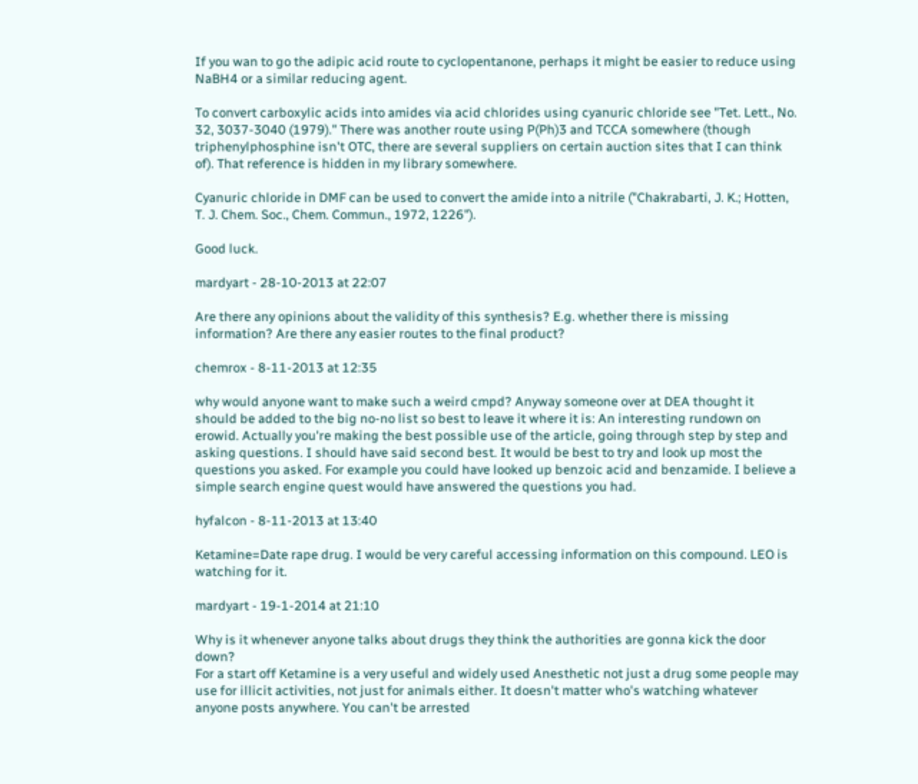If you wan to go the adipic acid route to cyclopentanone, perhaps it might be easier to reduce using NaBH4 or a similar reducing agent.

To convert carboxylic acids into amides via acid chlorides using cyanuric chloride see "Tet. Lett., No. 32, 3037-3040 (1979)." There was another route using P(Ph)3 and TCCA somewhere (though triphenylphosphine isn't OTC, there are several suppliers on certain auction sites that I can think of). That reference is hidden in my library somewhere.

Cyanuric chloride in DMF can be used to convert the amide into a nitrile ("Chakrabarti, J. K.; Hotten, T. J. Chem. Soc., Chem. Commun., 1972, 1226").

Good luck.

mardyart - 28-10-2013 at 22:07

Are there any opinions about the validity of this synthesis? E.g. whether there is missing information? Are there any easier routes to the final product?

chemrox - 8-11-2013 at 12:35

why would anyone want to make such a weird cmpd? Anyway someone over at DEA thought it should be added to the big no-no list so best to leave it where it is: An interesting rundown on erowid. Actually you're making the best possible use of the article, going through step by step and asking questions. I should have said second best. It would be best to try and look up most the questions you asked. For example you could have looked up benzoic acid and benzamide. I believe a simple search engine quest would have answered the questions you had.

hyfalcon - 8-11-2013 at 13:40

Ketamine=Date rape drug. I would be very careful accessing information on this compound. LEO is watching for it.

mardyart - 19-1-2014 at 21:10

Why is it whenever anyone talks about drugs they think the authorities are gonna kick the door down?
For a start off Ketamine is a very useful and widely used Anesthetic not just a drug some people may use for illicit activities, not just for animals either. It doesn't matter who's watching whatever anyone posts anywhere. You can't be arrested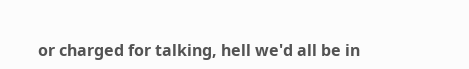or charged for talking, hell we'd all be in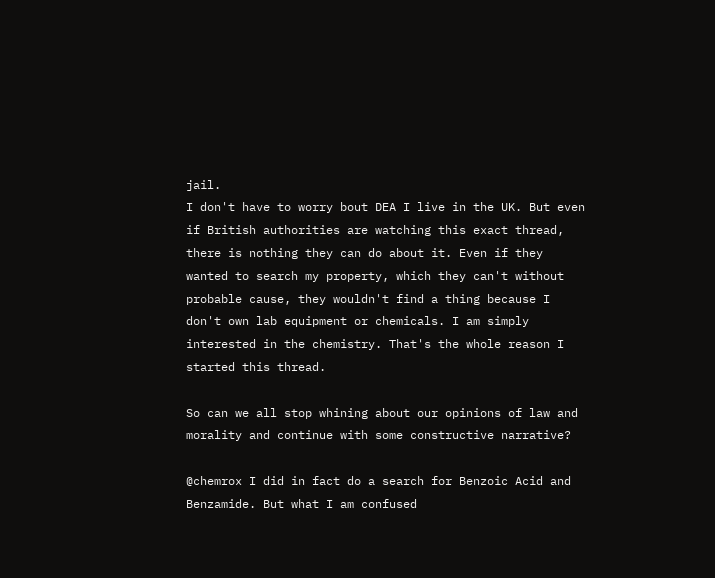jail.
I don't have to worry bout DEA I live in the UK. But even if British authorities are watching this exact thread, there is nothing they can do about it. Even if they wanted to search my property, which they can't without probable cause, they wouldn't find a thing because I don't own lab equipment or chemicals. I am simply interested in the chemistry. That's the whole reason I started this thread.

So can we all stop whining about our opinions of law and morality and continue with some constructive narrative?

@chemrox I did in fact do a search for Benzoic Acid and Benzamide. But what I am confused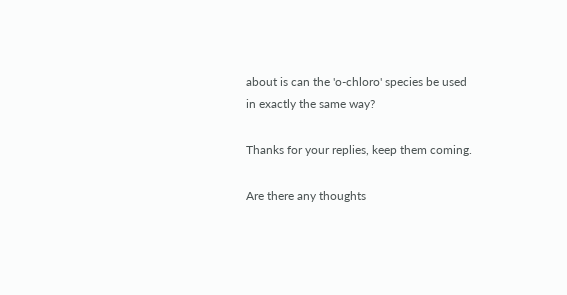about is can the 'o-chloro' species be used in exactly the same way?

Thanks for your replies, keep them coming.

Are there any thoughts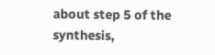about step 5 of the synthesis,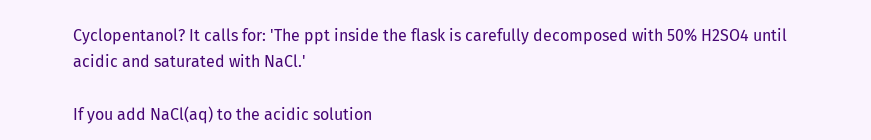Cyclopentanol? It calls for: 'The ppt inside the flask is carefully decomposed with 50% H2SO4 until acidic and saturated with NaCl.'

If you add NaCl(aq) to the acidic solution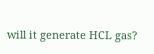will it generate HCL gas?